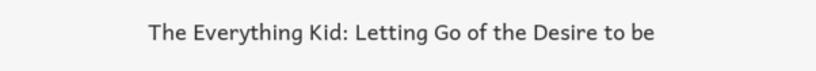The Everything Kid: Letting Go of the Desire to be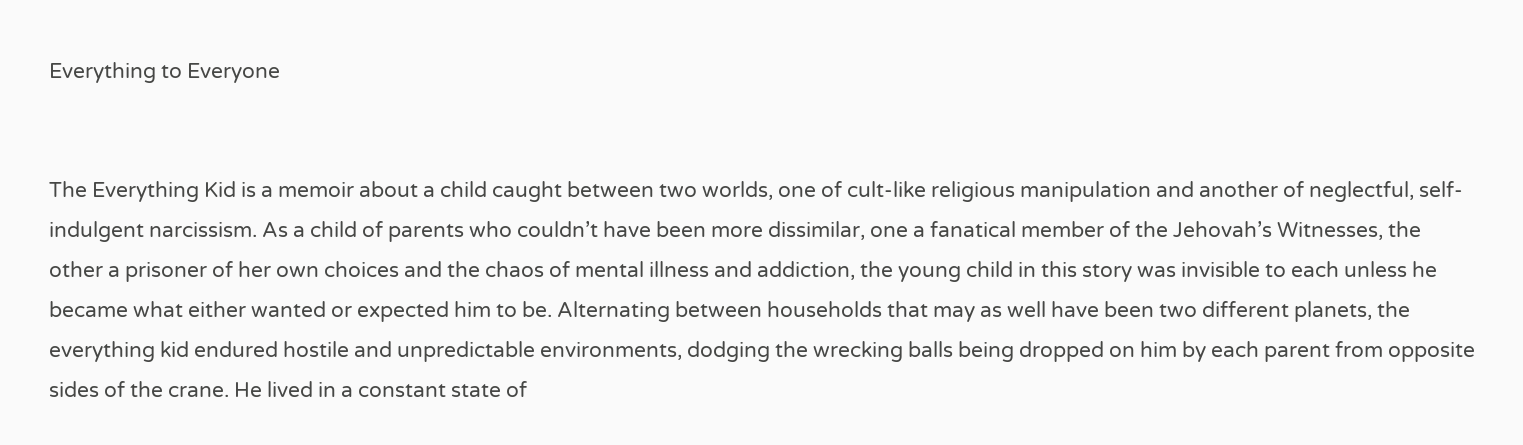Everything to Everyone


The Everything Kid is a memoir about a child caught between two worlds, one of cult-like religious manipulation and another of neglectful, self-indulgent narcissism. As a child of parents who couldn’t have been more dissimilar, one a fanatical member of the Jehovah’s Witnesses, the other a prisoner of her own choices and the chaos of mental illness and addiction, the young child in this story was invisible to each unless he became what either wanted or expected him to be. Alternating between households that may as well have been two different planets, the everything kid endured hostile and unpredictable environments, dodging the wrecking balls being dropped on him by each parent from opposite sides of the crane. He lived in a constant state of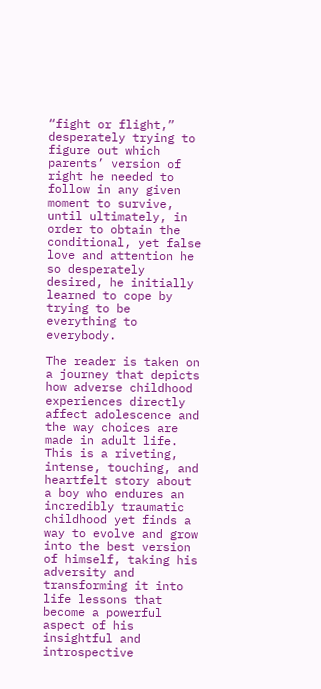“fight or flight,” desperately trying to figure out which parents’ version of right he needed to follow in any given moment to survive, until ultimately, in order to obtain the conditional, yet false love and attention he so desperately desired, he initially learned to cope by trying to be everything to everybody.

The reader is taken on a journey that depicts how adverse childhood experiences directly affect adolescence and the way choices are made in adult life. This is a riveting, intense, touching, and heartfelt story about a boy who endures an incredibly traumatic childhood yet finds a way to evolve and grow into the best version of himself, taking his adversity and transforming it into life lessons that become a powerful aspect of his insightful and introspective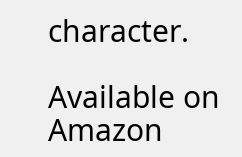character.

Available on Amazon